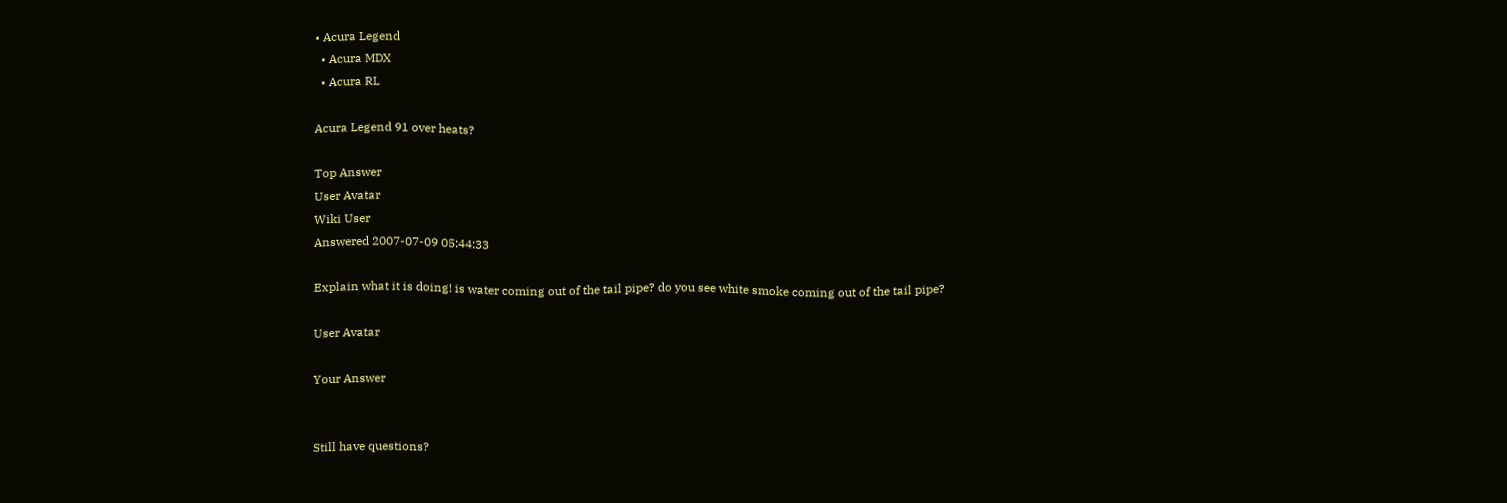• Acura Legend
  • Acura MDX
  • Acura RL

Acura Legend 91 over heats?

Top Answer
User Avatar
Wiki User
Answered 2007-07-09 05:44:33

Explain what it is doing! is water coming out of the tail pipe? do you see white smoke coming out of the tail pipe?

User Avatar

Your Answer


Still have questions?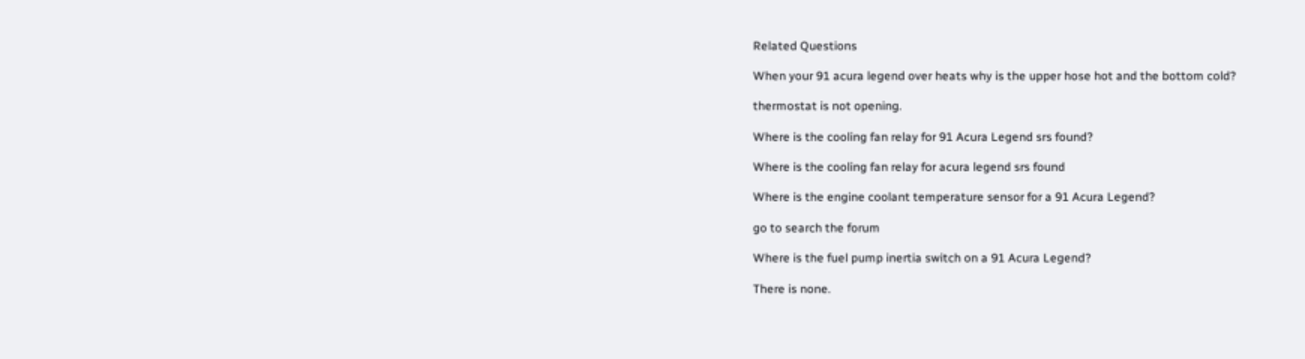Related Questions

When your 91 acura legend over heats why is the upper hose hot and the bottom cold?

thermostat is not opening.

Where is the cooling fan relay for 91 Acura Legend srs found?

Where is the cooling fan relay for acura legend srs found

Where is the engine coolant temperature sensor for a 91 Acura Legend?

go to search the forum

Where is the fuel pump inertia switch on a 91 Acura Legend?

There is none.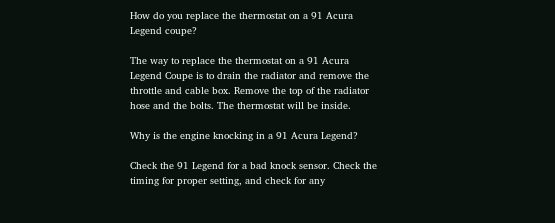How do you replace the thermostat on a 91 Acura Legend coupe?

The way to replace the thermostat on a 91 Acura Legend Coupe is to drain the radiator and remove the throttle and cable box. Remove the top of the radiator hose and the bolts. The thermostat will be inside.

Why is the engine knocking in a 91 Acura Legend?

Check the 91 Legend for a bad knock sensor. Check the timing for proper setting, and check for any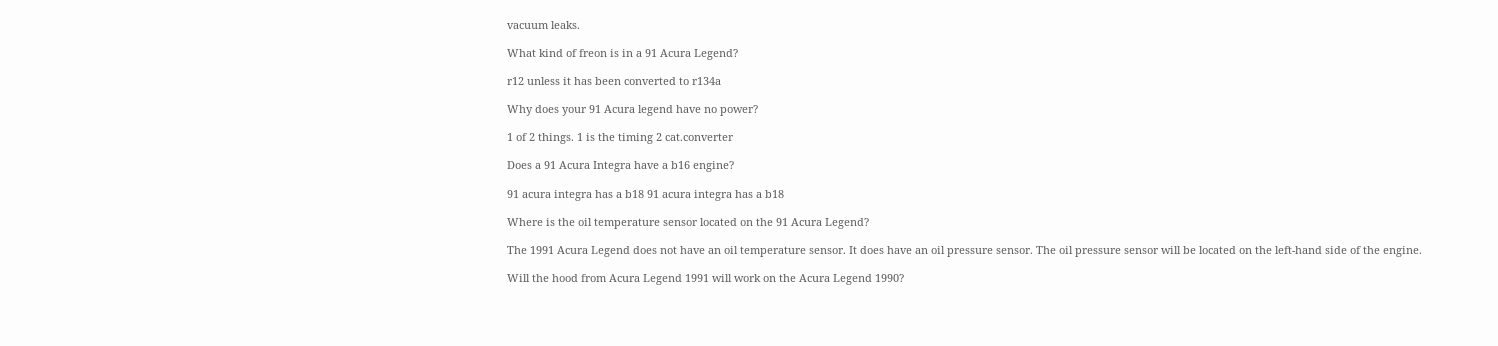vacuum leaks.

What kind of freon is in a 91 Acura Legend?

r12 unless it has been converted to r134a

Why does your 91 Acura legend have no power?

1 of 2 things. 1 is the timing 2 cat.converter

Does a 91 Acura Integra have a b16 engine?

91 acura integra has a b18 91 acura integra has a b18

Where is the oil temperature sensor located on the 91 Acura Legend?

The 1991 Acura Legend does not have an oil temperature sensor. It does have an oil pressure sensor. The oil pressure sensor will be located on the left-hand side of the engine.

Will the hood from Acura Legend 1991 will work on the Acura Legend 1990?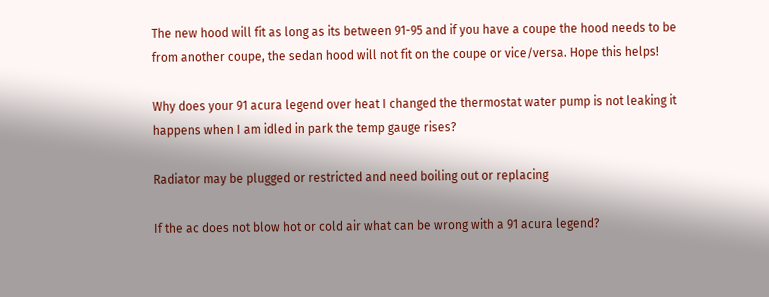The new hood will fit as long as its between 91-95 and if you have a coupe the hood needs to be from another coupe, the sedan hood will not fit on the coupe or vice/versa. Hope this helps!

Why does your 91 acura legend over heat I changed the thermostat water pump is not leaking it happens when I am idled in park the temp gauge rises?

Radiator may be plugged or restricted and need boiling out or replacing

If the ac does not blow hot or cold air what can be wrong with a 91 acura legend?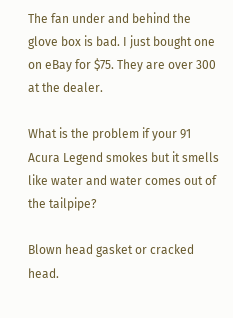The fan under and behind the glove box is bad. I just bought one on eBay for $75. They are over 300 at the dealer.

What is the problem if your 91 Acura Legend smokes but it smells like water and water comes out of the tailpipe?

Blown head gasket or cracked head.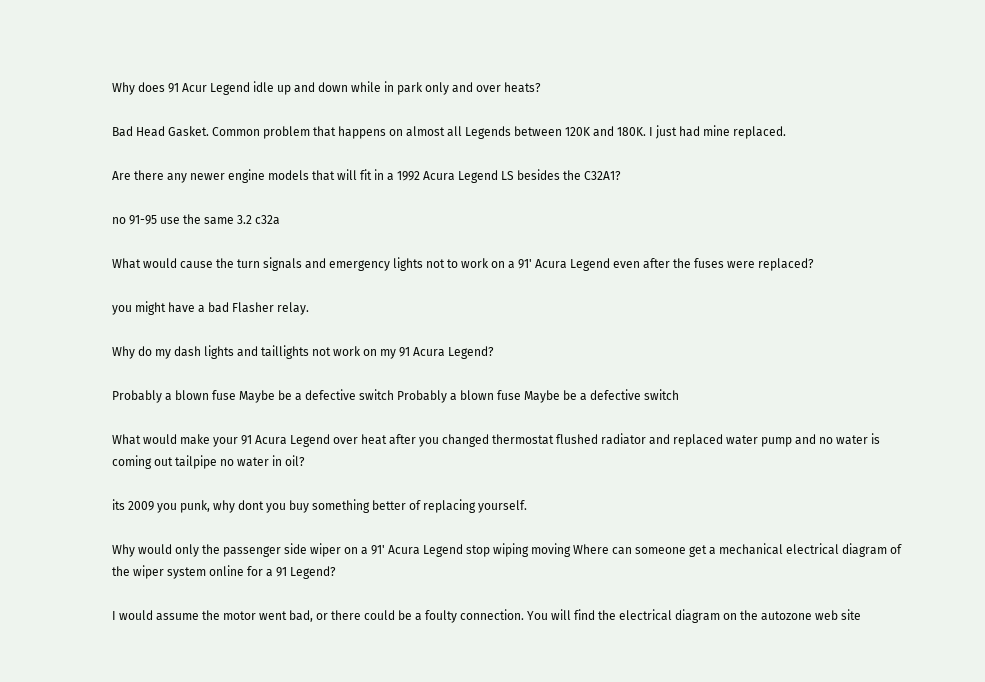Why does 91 Acur Legend idle up and down while in park only and over heats?

Bad Head Gasket. Common problem that happens on almost all Legends between 120K and 180K. I just had mine replaced.

Are there any newer engine models that will fit in a 1992 Acura Legend LS besides the C32A1?

no 91-95 use the same 3.2 c32a

What would cause the turn signals and emergency lights not to work on a 91' Acura Legend even after the fuses were replaced?

you might have a bad Flasher relay.

Why do my dash lights and taillights not work on my 91 Acura Legend?

Probably a blown fuse Maybe be a defective switch Probably a blown fuse Maybe be a defective switch

What would make your 91 Acura Legend over heat after you changed thermostat flushed radiator and replaced water pump and no water is coming out tailpipe no water in oil?

its 2009 you punk, why dont you buy something better of replacing yourself.

Why would only the passenger side wiper on a 91' Acura Legend stop wiping moving Where can someone get a mechanical electrical diagram of the wiper system online for a 91 Legend?

I would assume the motor went bad, or there could be a foulty connection. You will find the electrical diagram on the autozone web site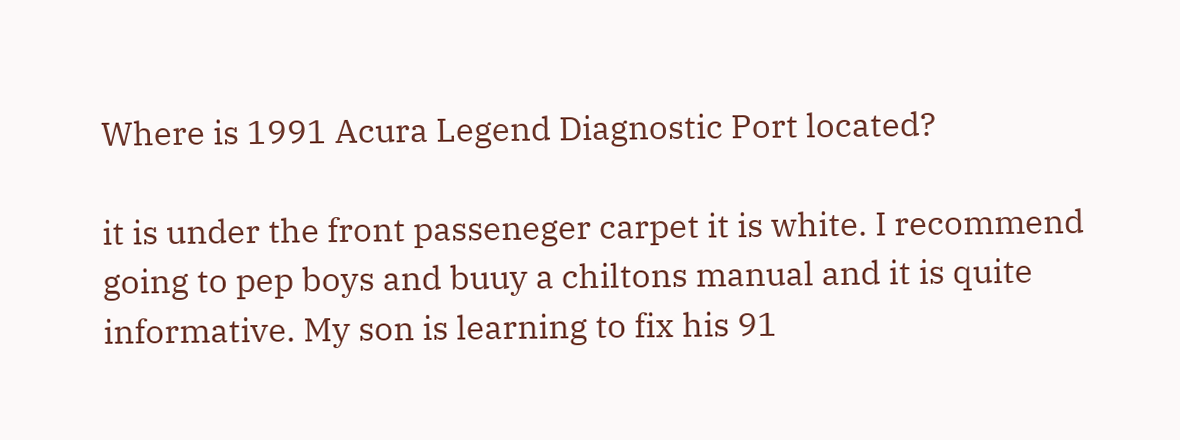Where is 1991 Acura Legend Diagnostic Port located?

it is under the front passeneger carpet it is white. I recommend going to pep boys and buuy a chiltons manual and it is quite informative. My son is learning to fix his 91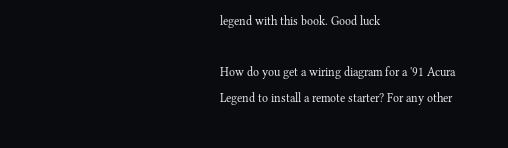legend with this book. Good luck

How do you get a wiring diagram for a '91 Acura Legend to install a remote starter? For any other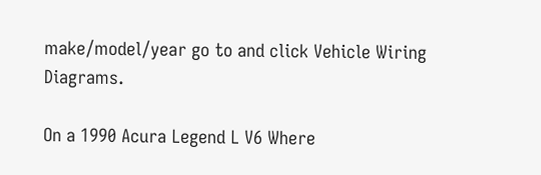make/model/year go to and click Vehicle Wiring Diagrams.

On a 1990 Acura Legend L V6 Where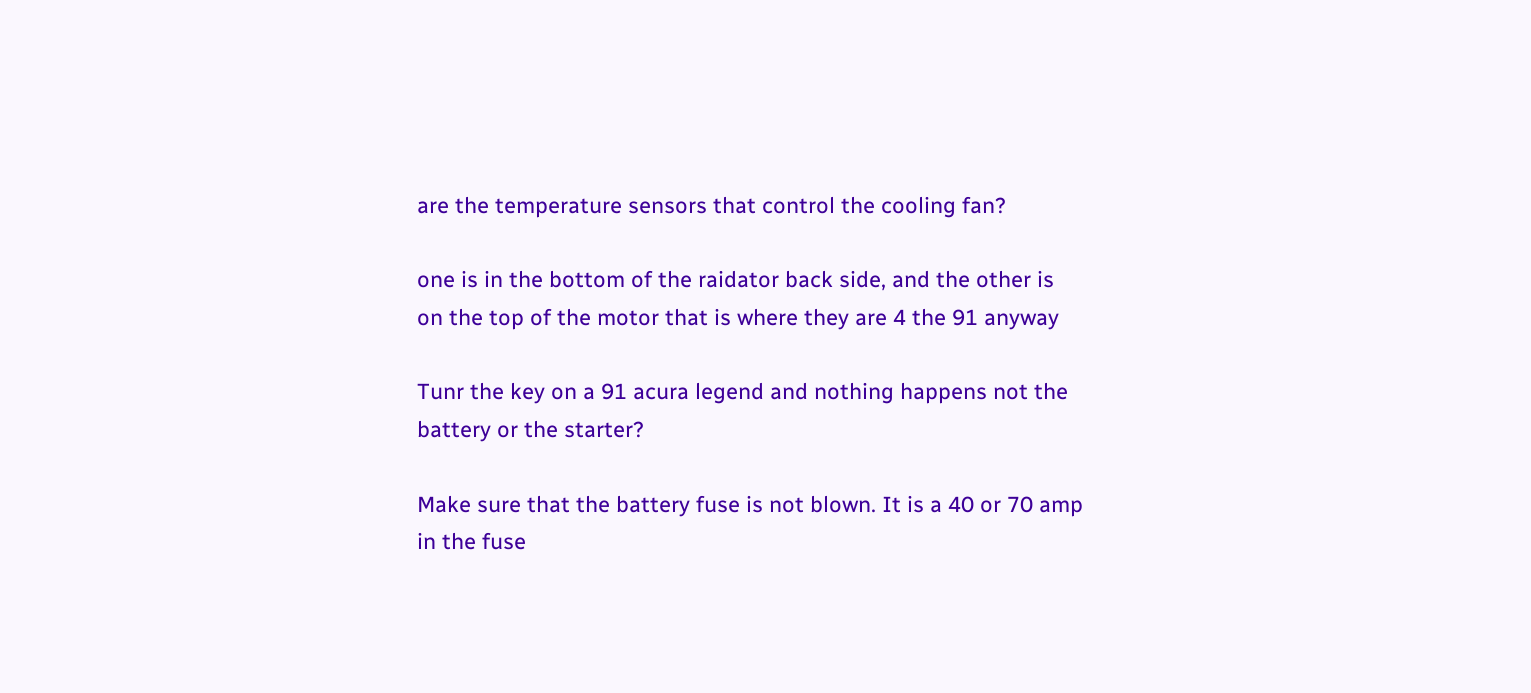are the temperature sensors that control the cooling fan?

one is in the bottom of the raidator back side, and the other is on the top of the motor that is where they are 4 the 91 anyway

Tunr the key on a 91 acura legend and nothing happens not the battery or the starter?

Make sure that the battery fuse is not blown. It is a 40 or 70 amp in the fuse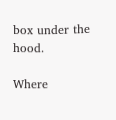box under the hood.

Where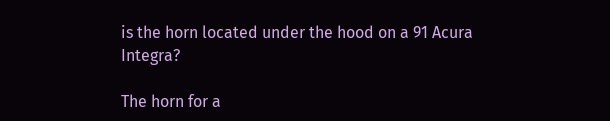is the horn located under the hood on a 91 Acura Integra?

The horn for a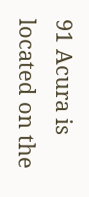91 Acura is located on the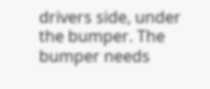drivers side, under the bumper. The bumper needs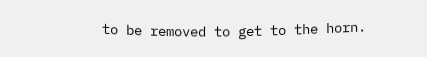to be removed to get to the horn.